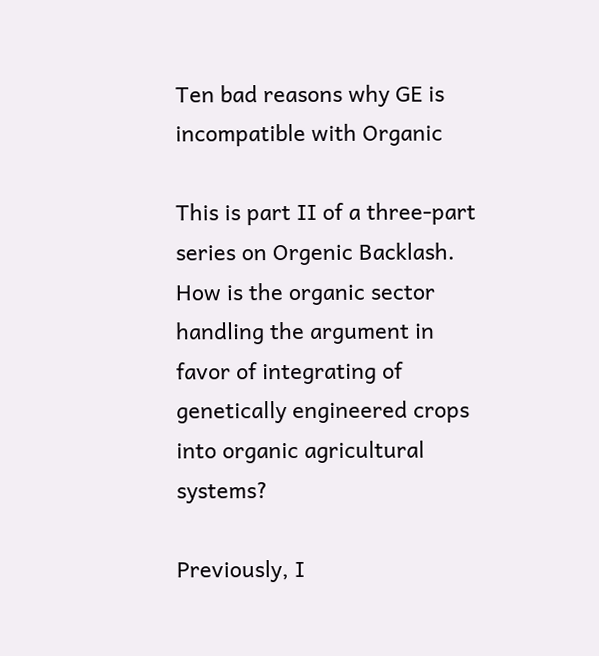Ten bad reasons why GE is incompatible with Organic

This is part II of a three-part series on Orgenic Backlash. How is the organic sector handling the argument in favor of integrating of genetically engineered crops into organic agricultural systems?

Previously, I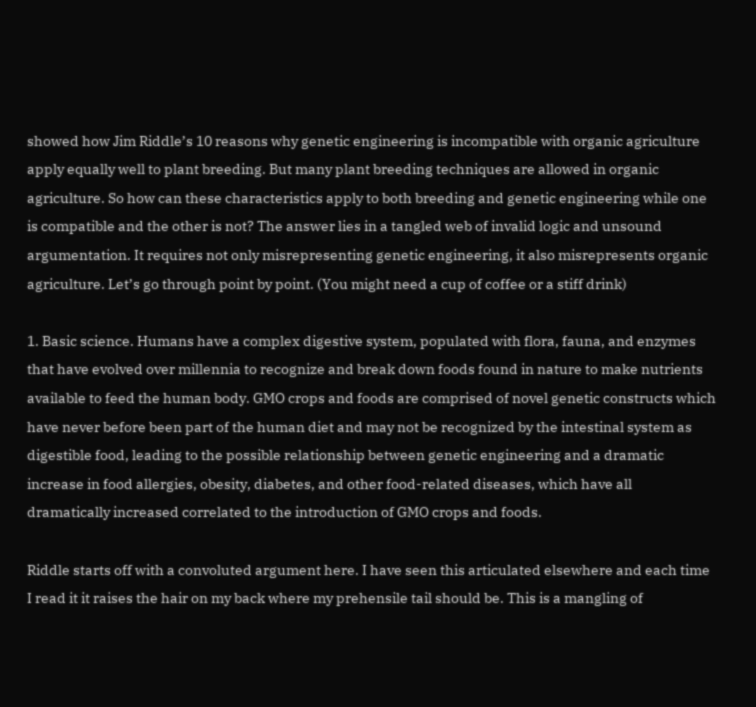showed how Jim Riddle’s 10 reasons why genetic engineering is incompatible with organic agriculture apply equally well to plant breeding. But many plant breeding techniques are allowed in organic agriculture. So how can these characteristics apply to both breeding and genetic engineering while one is compatible and the other is not? The answer lies in a tangled web of invalid logic and unsound argumentation. It requires not only misrepresenting genetic engineering, it also misrepresents organic agriculture. Let’s go through point by point. (You might need a cup of coffee or a stiff drink)

1. Basic science. Humans have a complex digestive system, populated with flora, fauna, and enzymes that have evolved over millennia to recognize and break down foods found in nature to make nutrients available to feed the human body. GMO crops and foods are comprised of novel genetic constructs which have never before been part of the human diet and may not be recognized by the intestinal system as digestible food, leading to the possible relationship between genetic engineering and a dramatic increase in food allergies, obesity, diabetes, and other food-related diseases, which have all dramatically increased correlated to the introduction of GMO crops and foods.

Riddle starts off with a convoluted argument here. I have seen this articulated elsewhere and each time I read it it raises the hair on my back where my prehensile tail should be. This is a mangling of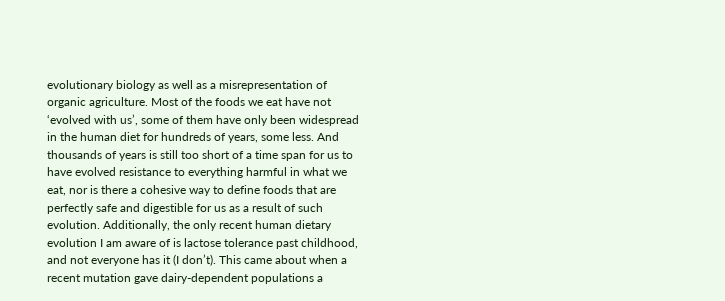evolutionary biology as well as a misrepresentation of organic agriculture. Most of the foods we eat have not ‘evolved with us’, some of them have only been widespread in the human diet for hundreds of years, some less. And thousands of years is still too short of a time span for us to have evolved resistance to everything harmful in what we eat, nor is there a cohesive way to define foods that are perfectly safe and digestible for us as a result of such evolution. Additionally, the only recent human dietary evolution I am aware of is lactose tolerance past childhood, and not everyone has it (I don’t). This came about when a recent mutation gave dairy-dependent populations a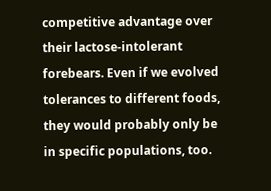competitive advantage over their lactose-intolerant forebears. Even if we evolved tolerances to different foods, they would probably only be in specific populations, too.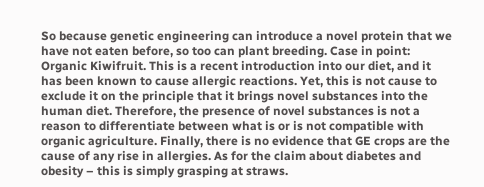So because genetic engineering can introduce a novel protein that we have not eaten before, so too can plant breeding. Case in point: Organic Kiwifruit. This is a recent introduction into our diet, and it has been known to cause allergic reactions. Yet, this is not cause to exclude it on the principle that it brings novel substances into the human diet. Therefore, the presence of novel substances is not a reason to differentiate between what is or is not compatible with organic agriculture. Finally, there is no evidence that GE crops are the cause of any rise in allergies. As for the claim about diabetes and obesity – this is simply grasping at straws.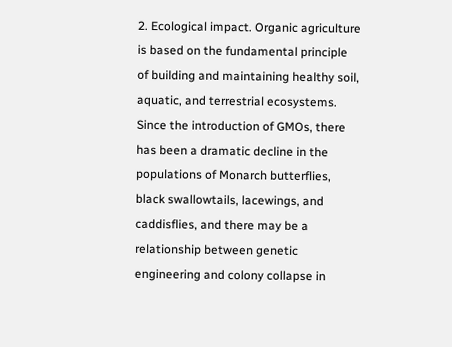2. Ecological impact. Organic agriculture is based on the fundamental principle of building and maintaining healthy soil, aquatic, and terrestrial ecosystems. Since the introduction of GMOs, there has been a dramatic decline in the populations of Monarch butterflies, black swallowtails, lacewings, and caddisflies, and there may be a relationship between genetic engineering and colony collapse in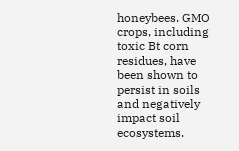honeybees. GMO crops, including toxic Bt corn residues, have been shown to persist in soils and negatively impact soil ecosystems.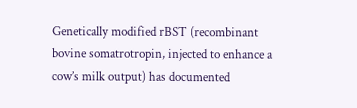Genetically modified rBST (recombinant bovine somatrotropin, injected to enhance a cow’s milk output) has documented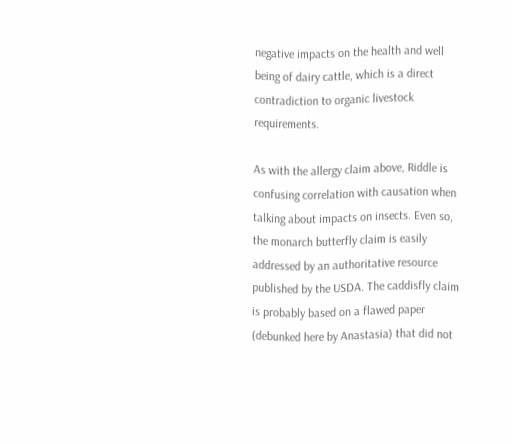negative impacts on the health and well being of dairy cattle, which is a direct contradiction to organic livestock requirements.

As with the allergy claim above, Riddle is confusing correlation with causation when talking about impacts on insects. Even so, the monarch butterfly claim is easily addressed by an authoritative resource published by the USDA. The caddisfly claim is probably based on a flawed paper (debunked here by Anastasia) that did not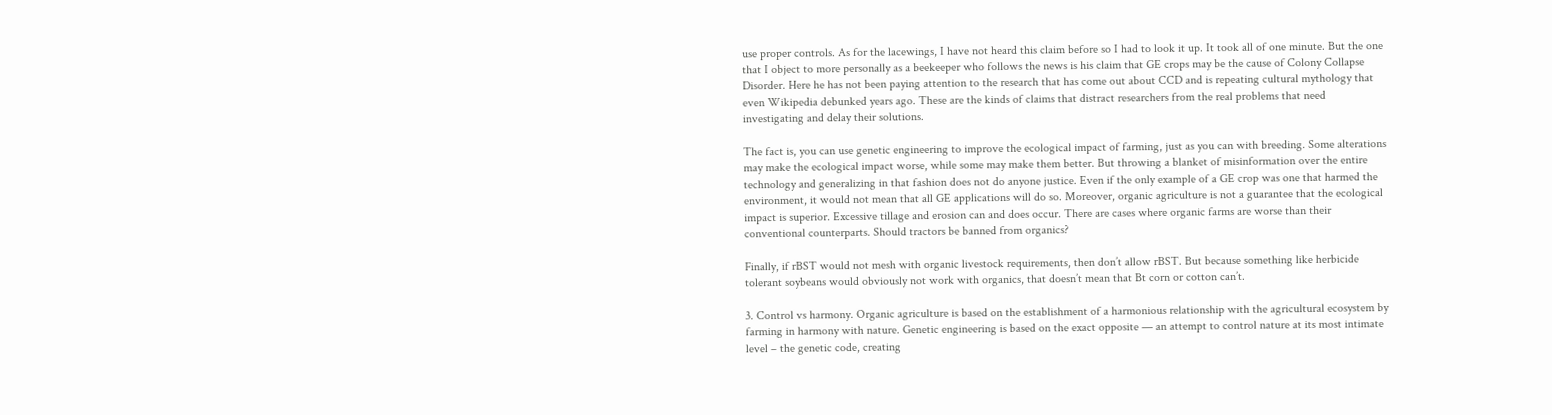use proper controls. As for the lacewings, I have not heard this claim before so I had to look it up. It took all of one minute. But the one that I object to more personally as a beekeeper who follows the news is his claim that GE crops may be the cause of Colony Collapse Disorder. Here he has not been paying attention to the research that has come out about CCD and is repeating cultural mythology that even Wikipedia debunked years ago. These are the kinds of claims that distract researchers from the real problems that need investigating and delay their solutions.

The fact is, you can use genetic engineering to improve the ecological impact of farming, just as you can with breeding. Some alterations may make the ecological impact worse, while some may make them better. But throwing a blanket of misinformation over the entire technology and generalizing in that fashion does not do anyone justice. Even if the only example of a GE crop was one that harmed the environment, it would not mean that all GE applications will do so. Moreover, organic agriculture is not a guarantee that the ecological impact is superior. Excessive tillage and erosion can and does occur. There are cases where organic farms are worse than their conventional counterparts. Should tractors be banned from organics?

Finally, if rBST would not mesh with organic livestock requirements, then don’t allow rBST. But because something like herbicide tolerant soybeans would obviously not work with organics, that doesn’t mean that Bt corn or cotton can’t.

3. Control vs harmony. Organic agriculture is based on the establishment of a harmonious relationship with the agricultural ecosystem by farming in harmony with nature. Genetic engineering is based on the exact opposite — an attempt to control nature at its most intimate level – the genetic code, creating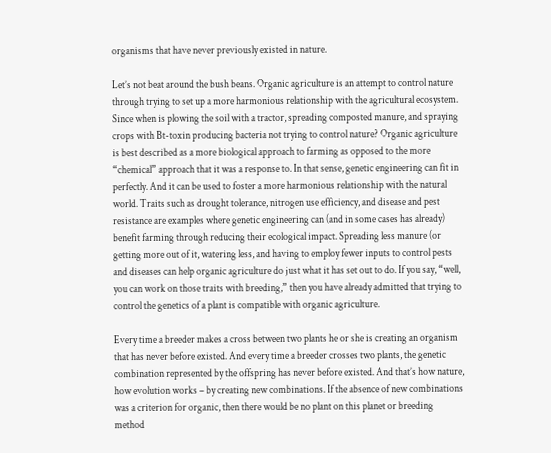organisms that have never previously existed in nature.

Let’s not beat around the bush beans. Organic agriculture is an attempt to control nature through trying to set up a more harmonious relationship with the agricultural ecosystem. Since when is plowing the soil with a tractor, spreading composted manure, and spraying crops with Bt-toxin producing bacteria not trying to control nature? Organic agriculture is best described as a more biological approach to farming as opposed to the more “chemical” approach that it was a response to. In that sense, genetic engineering can fit in perfectly. And it can be used to foster a more harmonious relationship with the natural world. Traits such as drought tolerance, nitrogen use efficiency, and disease and pest resistance are examples where genetic engineering can (and in some cases has already) benefit farming through reducing their ecological impact. Spreading less manure (or getting more out of it, watering less, and having to employ fewer inputs to control pests and diseases can help organic agriculture do just what it has set out to do. If you say, “well, you can work on those traits with breeding,” then you have already admitted that trying to control the genetics of a plant is compatible with organic agriculture.

Every time a breeder makes a cross between two plants he or she is creating an organism that has never before existed. And every time a breeder crosses two plants, the genetic combination represented by the offspring has never before existed. And that’s how nature, how evolution works – by creating new combinations. If the absence of new combinations was a criterion for organic, then there would be no plant on this planet or breeding method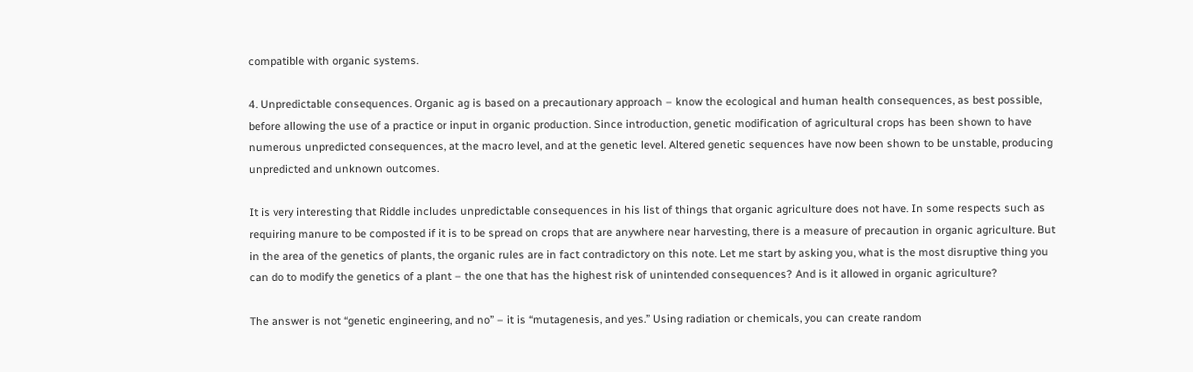compatible with organic systems.

4. Unpredictable consequences. Organic ag is based on a precautionary approach – know the ecological and human health consequences, as best possible, before allowing the use of a practice or input in organic production. Since introduction, genetic modification of agricultural crops has been shown to have numerous unpredicted consequences, at the macro level, and at the genetic level. Altered genetic sequences have now been shown to be unstable, producing unpredicted and unknown outcomes.

It is very interesting that Riddle includes unpredictable consequences in his list of things that organic agriculture does not have. In some respects such as requiring manure to be composted if it is to be spread on crops that are anywhere near harvesting, there is a measure of precaution in organic agriculture. But in the area of the genetics of plants, the organic rules are in fact contradictory on this note. Let me start by asking you, what is the most disruptive thing you can do to modify the genetics of a plant – the one that has the highest risk of unintended consequences? And is it allowed in organic agriculture?

The answer is not “genetic engineering, and no” – it is “mutagenesis, and yes.” Using radiation or chemicals, you can create random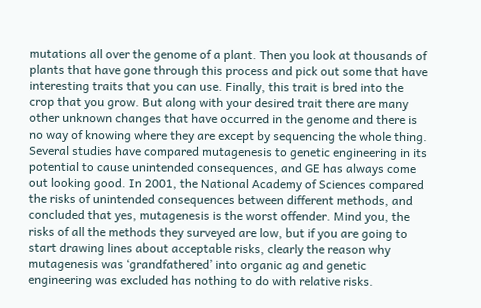mutations all over the genome of a plant. Then you look at thousands of plants that have gone through this process and pick out some that have interesting traits that you can use. Finally, this trait is bred into the crop that you grow. But along with your desired trait there are many other unknown changes that have occurred in the genome and there is no way of knowing where they are except by sequencing the whole thing. Several studies have compared mutagenesis to genetic engineering in its potential to cause unintended consequences, and GE has always come out looking good. In 2001, the National Academy of Sciences compared the risks of unintended consequences between different methods, and concluded that yes, mutagenesis is the worst offender. Mind you, the risks of all the methods they surveyed are low, but if you are going to start drawing lines about acceptable risks, clearly the reason why mutagenesis was ‘grandfathered’ into organic ag and genetic engineering was excluded has nothing to do with relative risks.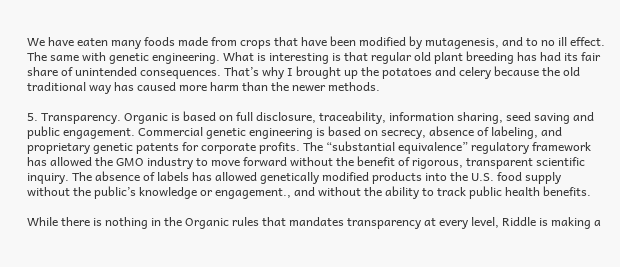We have eaten many foods made from crops that have been modified by mutagenesis, and to no ill effect. The same with genetic engineering. What is interesting is that regular old plant breeding has had its fair share of unintended consequences. That’s why I brought up the potatoes and celery because the old traditional way has caused more harm than the newer methods.

5. Transparency. Organic is based on full disclosure, traceability, information sharing, seed saving and public engagement. Commercial genetic engineering is based on secrecy, absence of labeling, and proprietary genetic patents for corporate profits. The “substantial equivalence” regulatory framework has allowed the GMO industry to move forward without the benefit of rigorous, transparent scientific inquiry. The absence of labels has allowed genetically modified products into the U.S. food supply without the public’s knowledge or engagement., and without the ability to track public health benefits.

While there is nothing in the Organic rules that mandates transparency at every level, Riddle is making a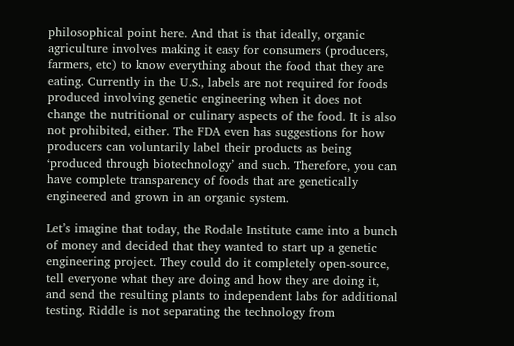philosophical point here. And that is that ideally, organic agriculture involves making it easy for consumers (producers, farmers, etc) to know everything about the food that they are eating. Currently in the U.S., labels are not required for foods produced involving genetic engineering when it does not change the nutritional or culinary aspects of the food. It is also not prohibited, either. The FDA even has suggestions for how producers can voluntarily label their products as being ‘produced through biotechnology’ and such. Therefore, you can have complete transparency of foods that are genetically engineered and grown in an organic system.

Let’s imagine that today, the Rodale Institute came into a bunch of money and decided that they wanted to start up a genetic engineering project. They could do it completely open-source, tell everyone what they are doing and how they are doing it, and send the resulting plants to independent labs for additional testing. Riddle is not separating the technology from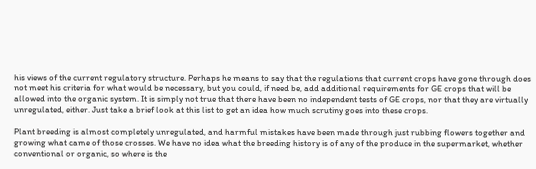his views of the current regulatory structure. Perhaps he means to say that the regulations that current crops have gone through does not meet his criteria for what would be necessary, but you could, if need be, add additional requirements for GE crops that will be allowed into the organic system. It is simply not true that there have been no independent tests of GE crops, nor that they are virtually unregulated, either. Just take a brief look at this list to get an idea how much scrutiny goes into these crops.

Plant breeding is almost completely unregulated, and harmful mistakes have been made through just rubbing flowers together and growing what came of those crosses. We have no idea what the breeding history is of any of the produce in the supermarket, whether conventional or organic, so where is the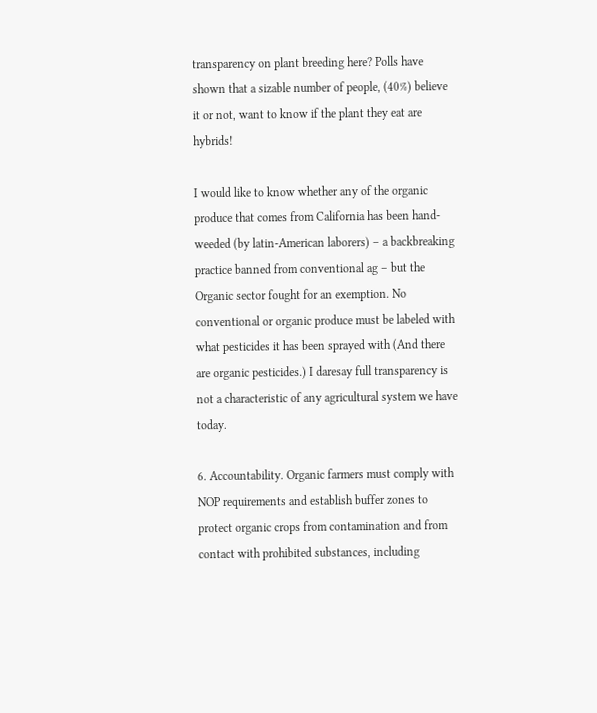transparency on plant breeding here? Polls have shown that a sizable number of people, (40%) believe it or not, want to know if the plant they eat are hybrids!

I would like to know whether any of the organic produce that comes from California has been hand-weeded (by latin-American laborers) – a backbreaking practice banned from conventional ag – but the Organic sector fought for an exemption. No conventional or organic produce must be labeled with what pesticides it has been sprayed with (And there are organic pesticides.) I daresay full transparency is not a characteristic of any agricultural system we have today.

6. Accountability. Organic farmers must comply with NOP requirements and establish buffer zones to protect organic crops from contamination and from contact with prohibited substances, including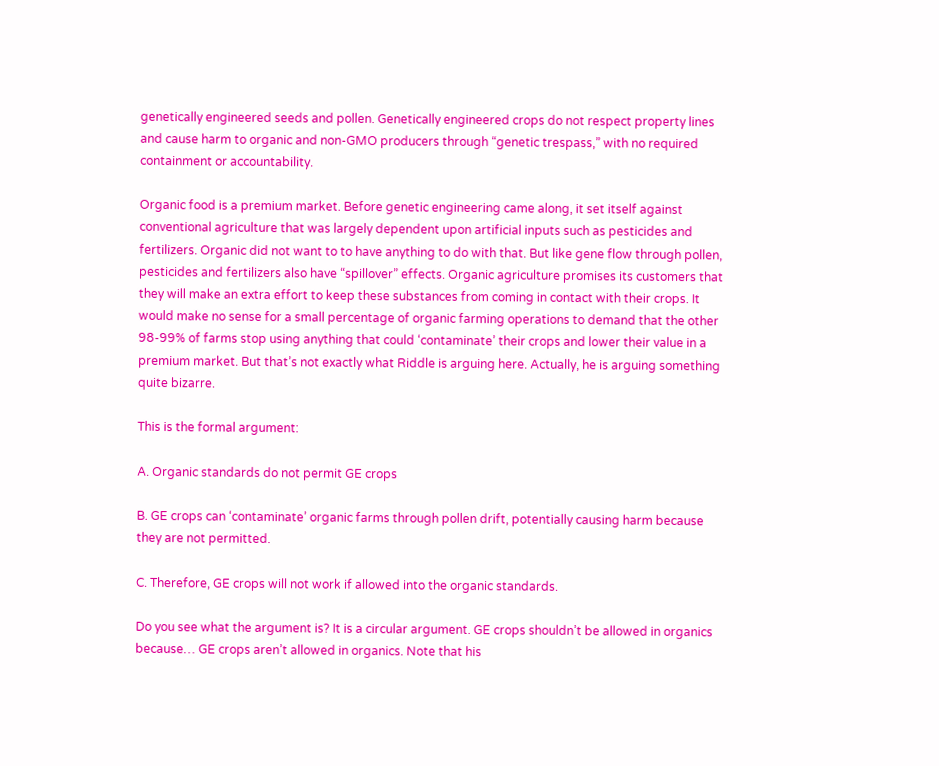genetically engineered seeds and pollen. Genetically engineered crops do not respect property lines and cause harm to organic and non-GMO producers through “genetic trespass,” with no required containment or accountability.

Organic food is a premium market. Before genetic engineering came along, it set itself against conventional agriculture that was largely dependent upon artificial inputs such as pesticides and fertilizers. Organic did not want to to have anything to do with that. But like gene flow through pollen, pesticides and fertilizers also have “spillover” effects. Organic agriculture promises its customers that they will make an extra effort to keep these substances from coming in contact with their crops. It would make no sense for a small percentage of organic farming operations to demand that the other 98-99% of farms stop using anything that could ‘contaminate’ their crops and lower their value in a premium market. But that’s not exactly what Riddle is arguing here. Actually, he is arguing something quite bizarre.

This is the formal argument:

A. Organic standards do not permit GE crops

B. GE crops can ‘contaminate’ organic farms through pollen drift, potentially causing harm because they are not permitted.

C. Therefore, GE crops will not work if allowed into the organic standards.

Do you see what the argument is? It is a circular argument. GE crops shouldn’t be allowed in organics because… GE crops aren’t allowed in organics. Note that his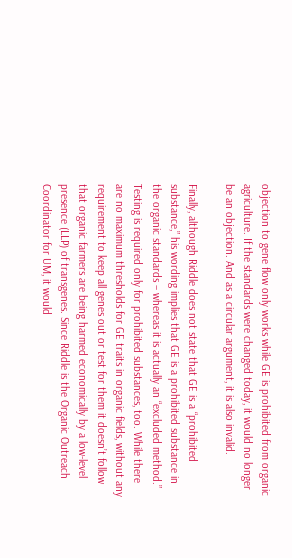objection to gene flow only works while GE is prohibited from organic agriculture. If the standards were changed today, it would no longer be an objection. And as a circular argument, it is also invalid.

Finally, although Riddle does not state that GE is a “prohibited substance,” his wording implies that GE is a prohibited substance in the organic standards – whereas it is actually an “excluded method.” Testing is required only for prohibited substances, too. While there are no maximum thresholds for GE traits in organic fields, without any requirement to keep all genes out or test for them it doesn’t follow that organic farmers are being harmed economically by a low-level presence (LLP) of transgenes. Since Riddle is the Organic Outreach Coordinator for UM, it would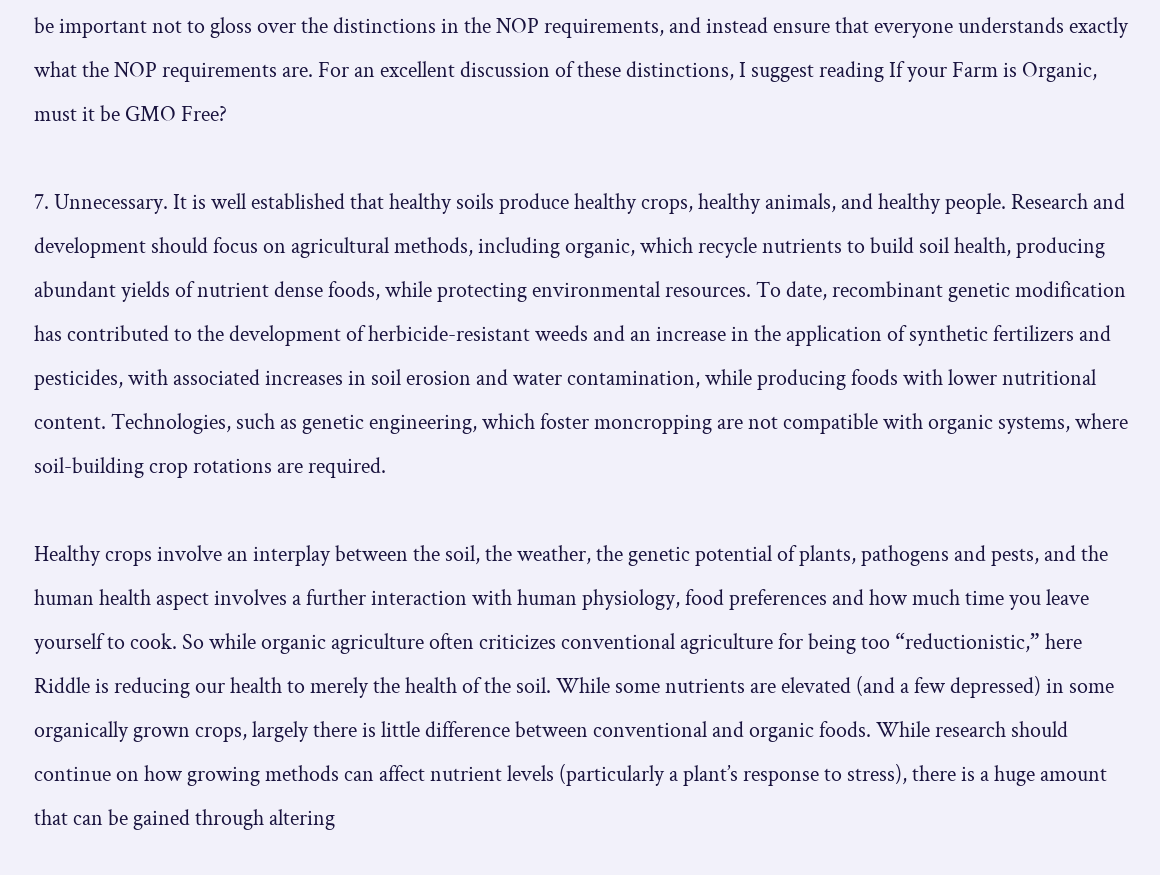be important not to gloss over the distinctions in the NOP requirements, and instead ensure that everyone understands exactly what the NOP requirements are. For an excellent discussion of these distinctions, I suggest reading If your Farm is Organic, must it be GMO Free?

7. Unnecessary. It is well established that healthy soils produce healthy crops, healthy animals, and healthy people. Research and development should focus on agricultural methods, including organic, which recycle nutrients to build soil health, producing abundant yields of nutrient dense foods, while protecting environmental resources. To date, recombinant genetic modification has contributed to the development of herbicide-resistant weeds and an increase in the application of synthetic fertilizers and pesticides, with associated increases in soil erosion and water contamination, while producing foods with lower nutritional content. Technologies, such as genetic engineering, which foster moncropping are not compatible with organic systems, where soil-building crop rotations are required.

Healthy crops involve an interplay between the soil, the weather, the genetic potential of plants, pathogens and pests, and the human health aspect involves a further interaction with human physiology, food preferences and how much time you leave yourself to cook. So while organic agriculture often criticizes conventional agriculture for being too “reductionistic,” here Riddle is reducing our health to merely the health of the soil. While some nutrients are elevated (and a few depressed) in some organically grown crops, largely there is little difference between conventional and organic foods. While research should continue on how growing methods can affect nutrient levels (particularly a plant’s response to stress), there is a huge amount that can be gained through altering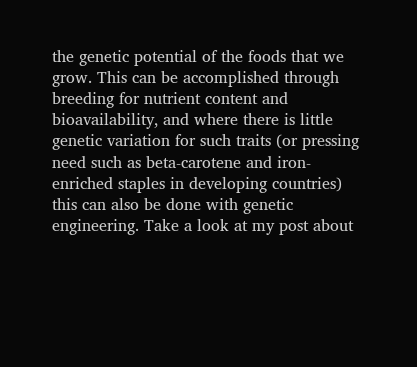the genetic potential of the foods that we grow. This can be accomplished through breeding for nutrient content and bioavailability, and where there is little genetic variation for such traits (or pressing need such as beta-carotene and iron-enriched staples in developing countries) this can also be done with genetic engineering. Take a look at my post about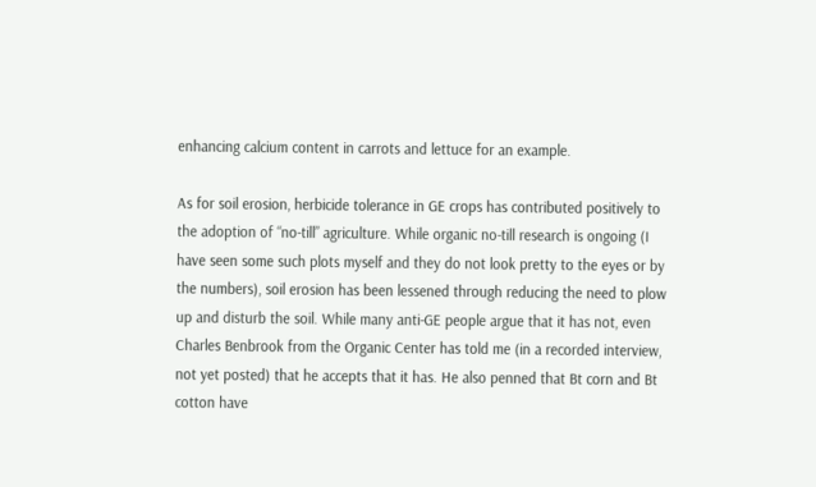enhancing calcium content in carrots and lettuce for an example.

As for soil erosion, herbicide tolerance in GE crops has contributed positively to the adoption of “no-till” agriculture. While organic no-till research is ongoing (I have seen some such plots myself and they do not look pretty to the eyes or by the numbers), soil erosion has been lessened through reducing the need to plow up and disturb the soil. While many anti-GE people argue that it has not, even Charles Benbrook from the Organic Center has told me (in a recorded interview, not yet posted) that he accepts that it has. He also penned that Bt corn and Bt cotton have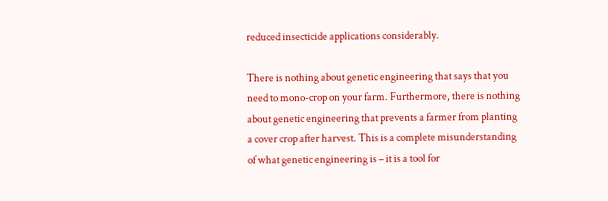reduced insecticide applications considerably.

There is nothing about genetic engineering that says that you need to mono-crop on your farm. Furthermore, there is nothing about genetic engineering that prevents a farmer from planting a cover crop after harvest. This is a complete misunderstanding of what genetic engineering is – it is a tool for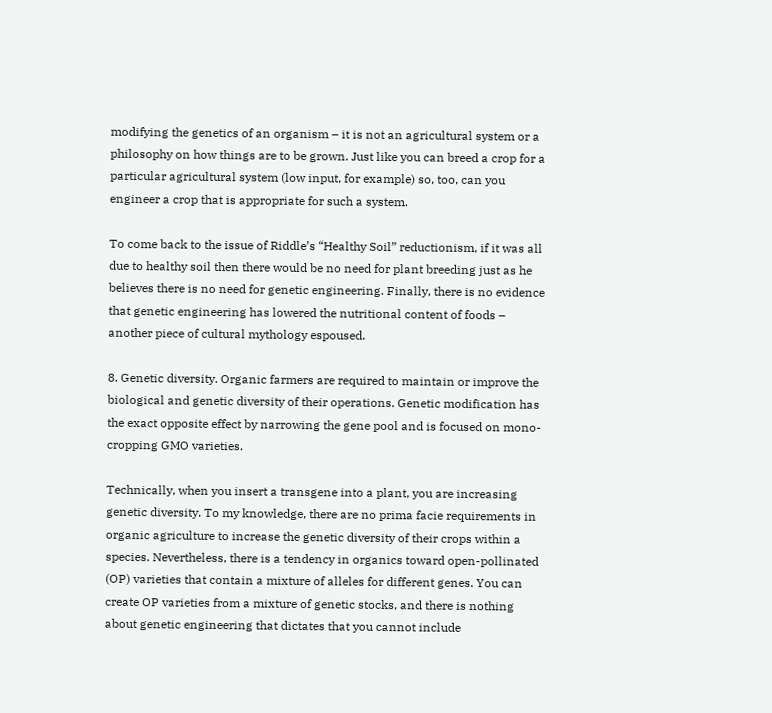modifying the genetics of an organism – it is not an agricultural system or a philosophy on how things are to be grown. Just like you can breed a crop for a particular agricultural system (low input, for example) so, too, can you engineer a crop that is appropriate for such a system.

To come back to the issue of Riddle’s “Healthy Soil” reductionism, if it was all due to healthy soil then there would be no need for plant breeding just as he believes there is no need for genetic engineering. Finally, there is no evidence that genetic engineering has lowered the nutritional content of foods – another piece of cultural mythology espoused.

8. Genetic diversity. Organic farmers are required to maintain or improve the biological and genetic diversity of their operations. Genetic modification has the exact opposite effect by narrowing the gene pool and is focused on mono-cropping GMO varieties.

Technically, when you insert a transgene into a plant, you are increasing genetic diversity. To my knowledge, there are no prima facie requirements in organic agriculture to increase the genetic diversity of their crops within a species. Nevertheless, there is a tendency in organics toward open-pollinated (OP) varieties that contain a mixture of alleles for different genes. You can create OP varieties from a mixture of genetic stocks, and there is nothing about genetic engineering that dictates that you cannot include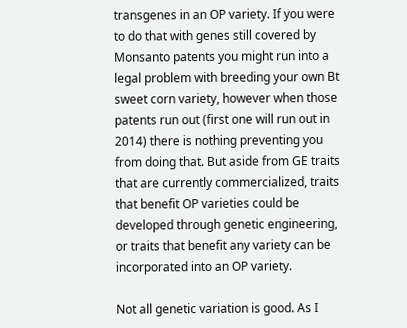transgenes in an OP variety. If you were to do that with genes still covered by Monsanto patents you might run into a legal problem with breeding your own Bt sweet corn variety, however when those patents run out (first one will run out in 2014) there is nothing preventing you from doing that. But aside from GE traits that are currently commercialized, traits that benefit OP varieties could be developed through genetic engineering, or traits that benefit any variety can be incorporated into an OP variety.

Not all genetic variation is good. As I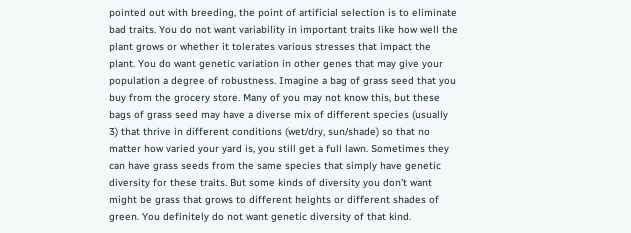pointed out with breeding, the point of artificial selection is to eliminate bad traits. You do not want variability in important traits like how well the plant grows or whether it tolerates various stresses that impact the plant. You do want genetic variation in other genes that may give your population a degree of robustness. Imagine a bag of grass seed that you buy from the grocery store. Many of you may not know this, but these bags of grass seed may have a diverse mix of different species (usually 3) that thrive in different conditions (wet/dry, sun/shade) so that no matter how varied your yard is, you still get a full lawn. Sometimes they can have grass seeds from the same species that simply have genetic diversity for these traits. But some kinds of diversity you don’t want might be grass that grows to different heights or different shades of green. You definitely do not want genetic diversity of that kind.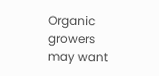Organic growers may want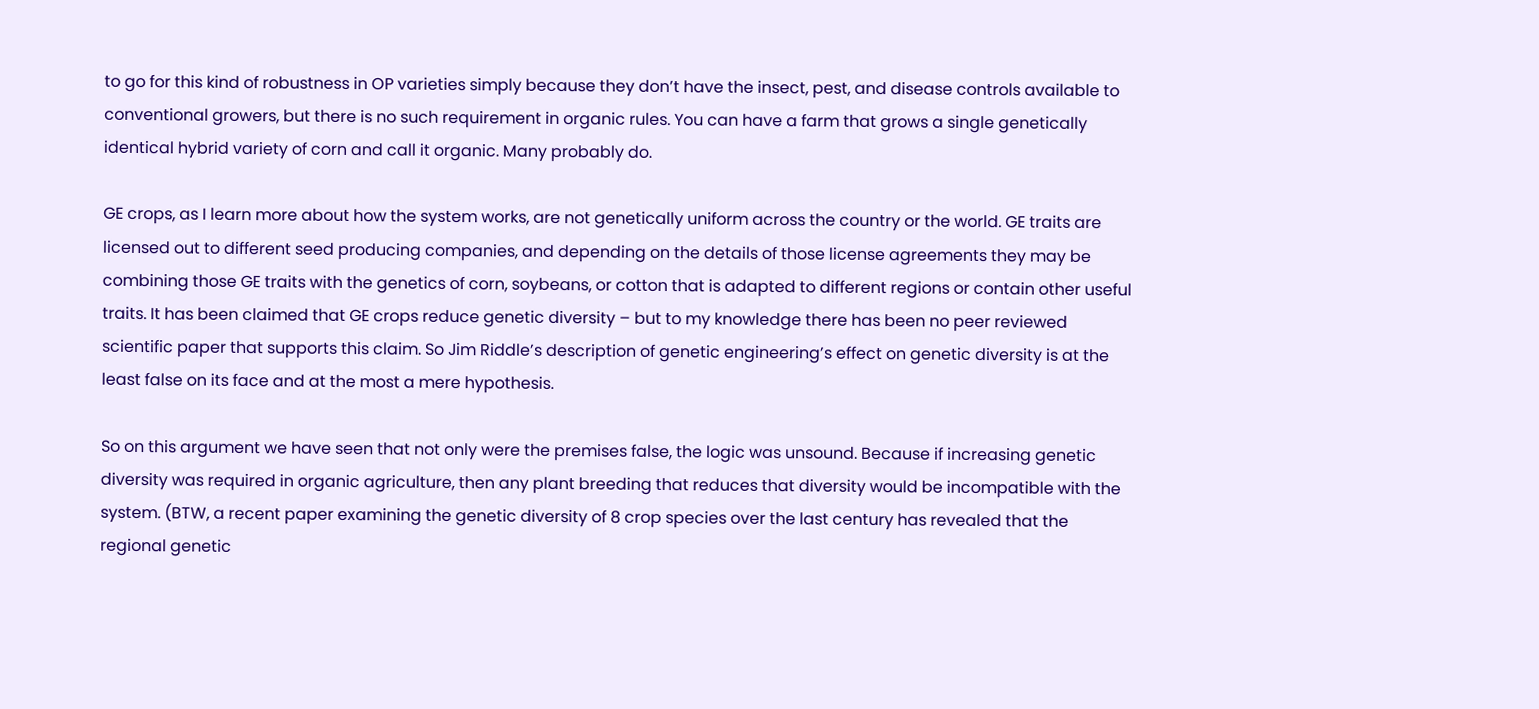to go for this kind of robustness in OP varieties simply because they don’t have the insect, pest, and disease controls available to conventional growers, but there is no such requirement in organic rules. You can have a farm that grows a single genetically identical hybrid variety of corn and call it organic. Many probably do.

GE crops, as I learn more about how the system works, are not genetically uniform across the country or the world. GE traits are licensed out to different seed producing companies, and depending on the details of those license agreements they may be combining those GE traits with the genetics of corn, soybeans, or cotton that is adapted to different regions or contain other useful traits. It has been claimed that GE crops reduce genetic diversity – but to my knowledge there has been no peer reviewed scientific paper that supports this claim. So Jim Riddle’s description of genetic engineering’s effect on genetic diversity is at the least false on its face and at the most a mere hypothesis.

So on this argument we have seen that not only were the premises false, the logic was unsound. Because if increasing genetic diversity was required in organic agriculture, then any plant breeding that reduces that diversity would be incompatible with the system. (BTW, a recent paper examining the genetic diversity of 8 crop species over the last century has revealed that the regional genetic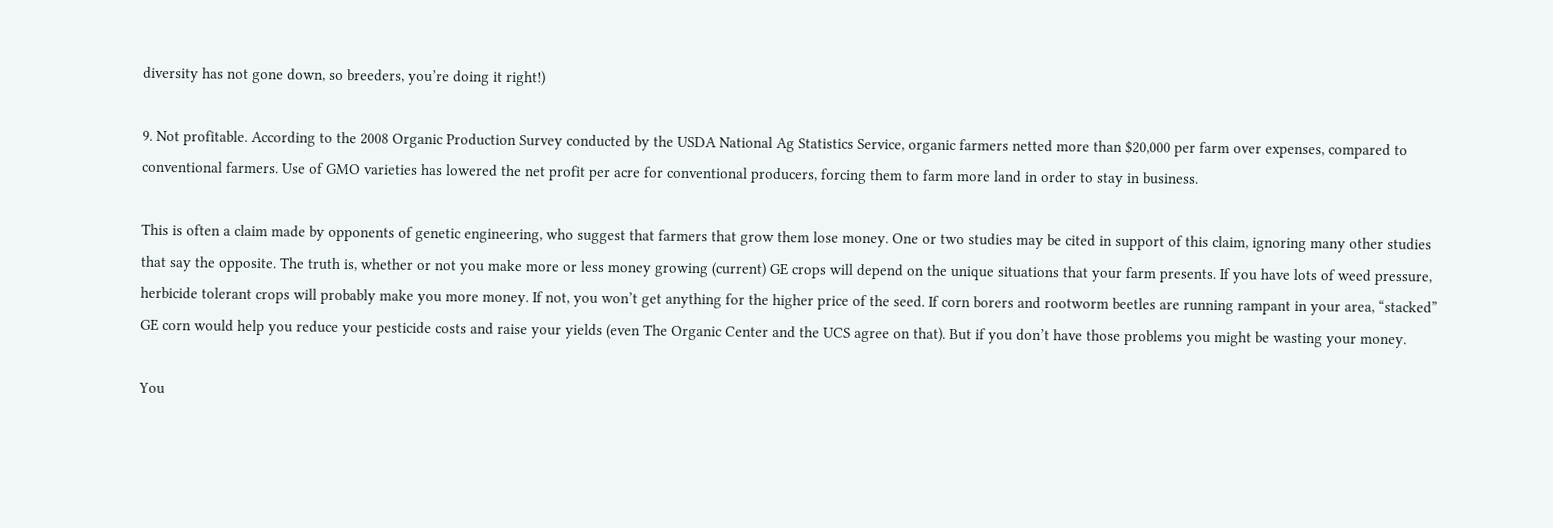diversity has not gone down, so breeders, you’re doing it right!)

9. Not profitable. According to the 2008 Organic Production Survey conducted by the USDA National Ag Statistics Service, organic farmers netted more than $20,000 per farm over expenses, compared to conventional farmers. Use of GMO varieties has lowered the net profit per acre for conventional producers, forcing them to farm more land in order to stay in business.

This is often a claim made by opponents of genetic engineering, who suggest that farmers that grow them lose money. One or two studies may be cited in support of this claim, ignoring many other studies that say the opposite. The truth is, whether or not you make more or less money growing (current) GE crops will depend on the unique situations that your farm presents. If you have lots of weed pressure, herbicide tolerant crops will probably make you more money. If not, you won’t get anything for the higher price of the seed. If corn borers and rootworm beetles are running rampant in your area, “stacked” GE corn would help you reduce your pesticide costs and raise your yields (even The Organic Center and the UCS agree on that). But if you don’t have those problems you might be wasting your money.

You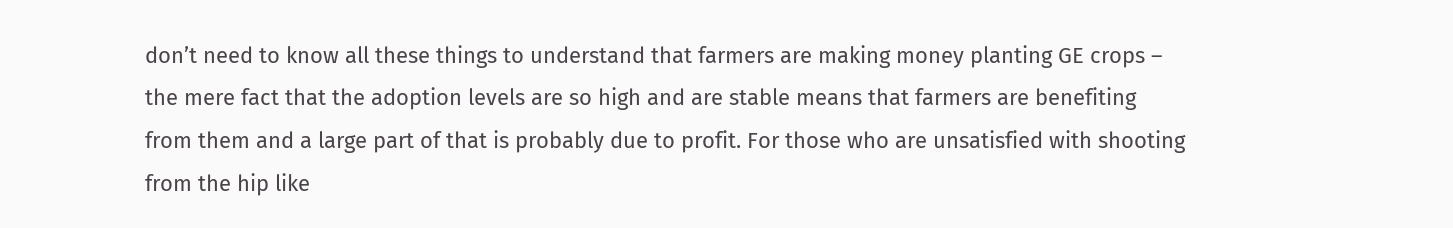don’t need to know all these things to understand that farmers are making money planting GE crops – the mere fact that the adoption levels are so high and are stable means that farmers are benefiting from them and a large part of that is probably due to profit. For those who are unsatisfied with shooting from the hip like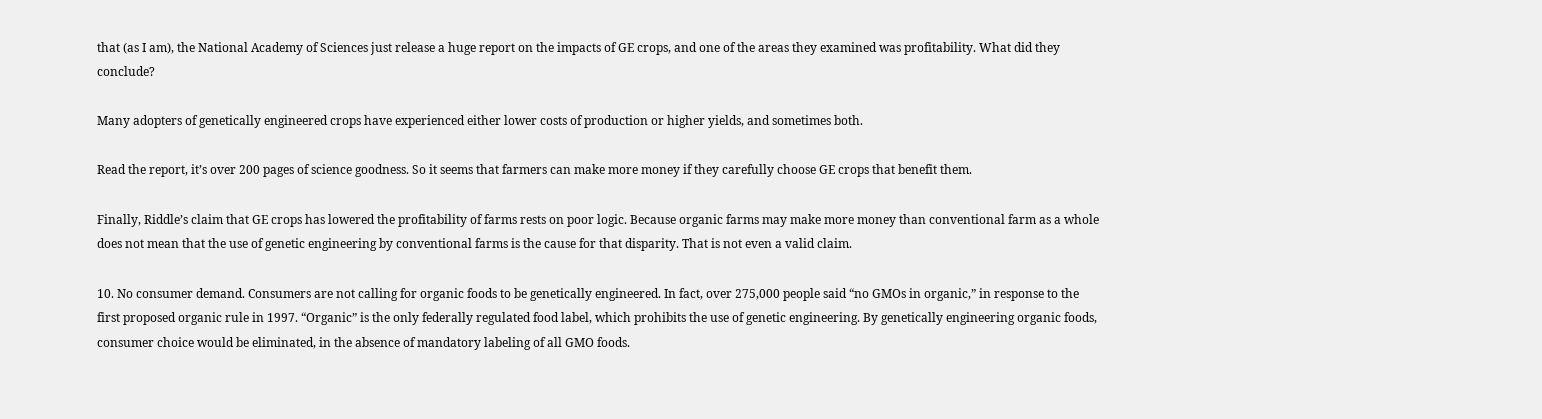that (as I am), the National Academy of Sciences just release a huge report on the impacts of GE crops, and one of the areas they examined was profitability. What did they conclude?

Many adopters of genetically engineered crops have experienced either lower costs of production or higher yields, and sometimes both.

Read the report, it’s over 200 pages of science goodness. So it seems that farmers can make more money if they carefully choose GE crops that benefit them.

Finally, Riddle’s claim that GE crops has lowered the profitability of farms rests on poor logic. Because organic farms may make more money than conventional farm as a whole does not mean that the use of genetic engineering by conventional farms is the cause for that disparity. That is not even a valid claim.

10. No consumer demand. Consumers are not calling for organic foods to be genetically engineered. In fact, over 275,000 people said “no GMOs in organic,” in response to the first proposed organic rule in 1997. “Organic” is the only federally regulated food label, which prohibits the use of genetic engineering. By genetically engineering organic foods, consumer choice would be eliminated, in the absence of mandatory labeling of all GMO foods.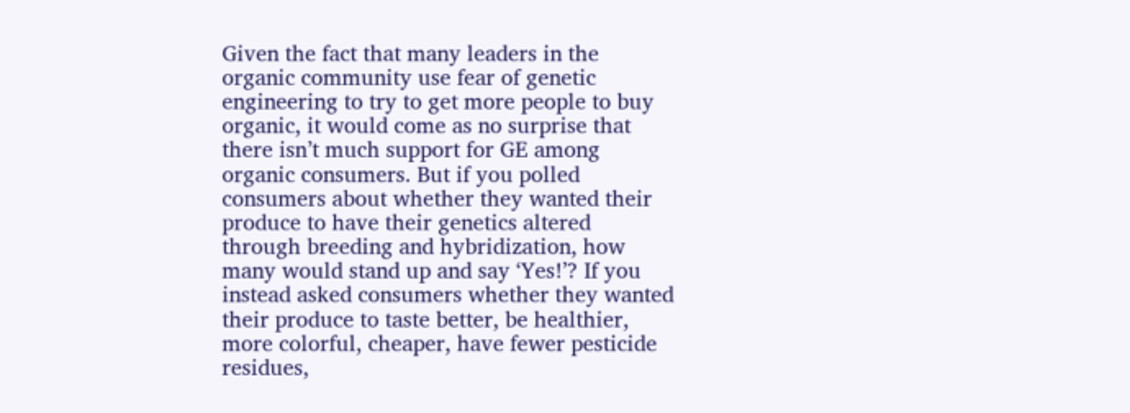Given the fact that many leaders in the organic community use fear of genetic engineering to try to get more people to buy organic, it would come as no surprise that there isn’t much support for GE among organic consumers. But if you polled consumers about whether they wanted their produce to have their genetics altered through breeding and hybridization, how many would stand up and say ‘Yes!’? If you instead asked consumers whether they wanted their produce to taste better, be healthier, more colorful, cheaper, have fewer pesticide residues,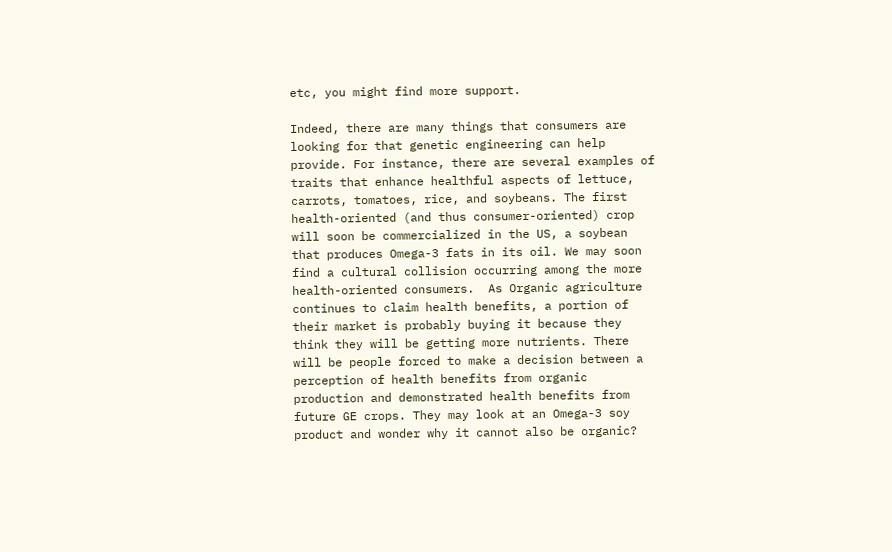etc, you might find more support.

Indeed, there are many things that consumers are looking for that genetic engineering can help provide. For instance, there are several examples of traits that enhance healthful aspects of lettuce, carrots, tomatoes, rice, and soybeans. The first health-oriented (and thus consumer-oriented) crop will soon be commercialized in the US, a soybean that produces Omega-3 fats in its oil. We may soon find a cultural collision occurring among the more health-oriented consumers.  As Organic agriculture continues to claim health benefits, a portion of their market is probably buying it because they think they will be getting more nutrients. There will be people forced to make a decision between a perception of health benefits from organic production and demonstrated health benefits from future GE crops. They may look at an Omega-3 soy product and wonder why it cannot also be organic?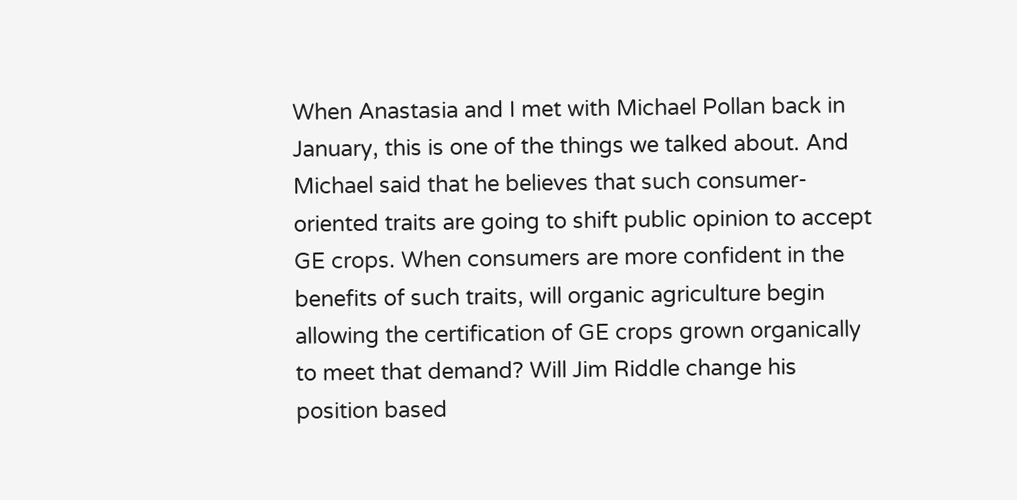When Anastasia and I met with Michael Pollan back in January, this is one of the things we talked about. And Michael said that he believes that such consumer-oriented traits are going to shift public opinion to accept GE crops. When consumers are more confident in the benefits of such traits, will organic agriculture begin allowing the certification of GE crops grown organically to meet that demand? Will Jim Riddle change his position based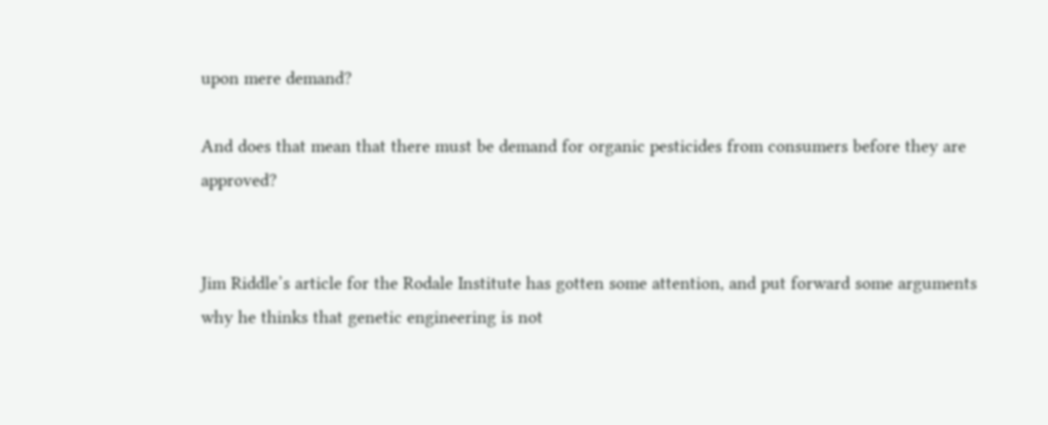upon mere demand?

And does that mean that there must be demand for organic pesticides from consumers before they are approved?


Jim Riddle’s article for the Rodale Institute has gotten some attention, and put forward some arguments why he thinks that genetic engineering is not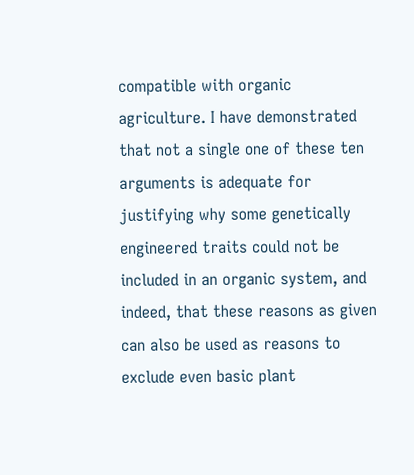compatible with organic agriculture. I have demonstrated that not a single one of these ten arguments is adequate for justifying why some genetically engineered traits could not be included in an organic system, and indeed, that these reasons as given can also be used as reasons to exclude even basic plant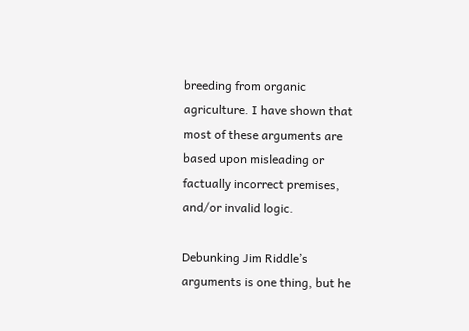breeding from organic agriculture. I have shown that most of these arguments are based upon misleading or factually incorrect premises, and/or invalid logic.

Debunking Jim Riddle’s arguments is one thing, but he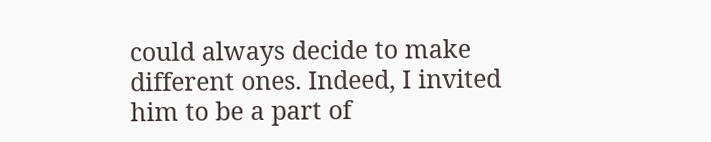could always decide to make different ones. Indeed, I invited him to be a part of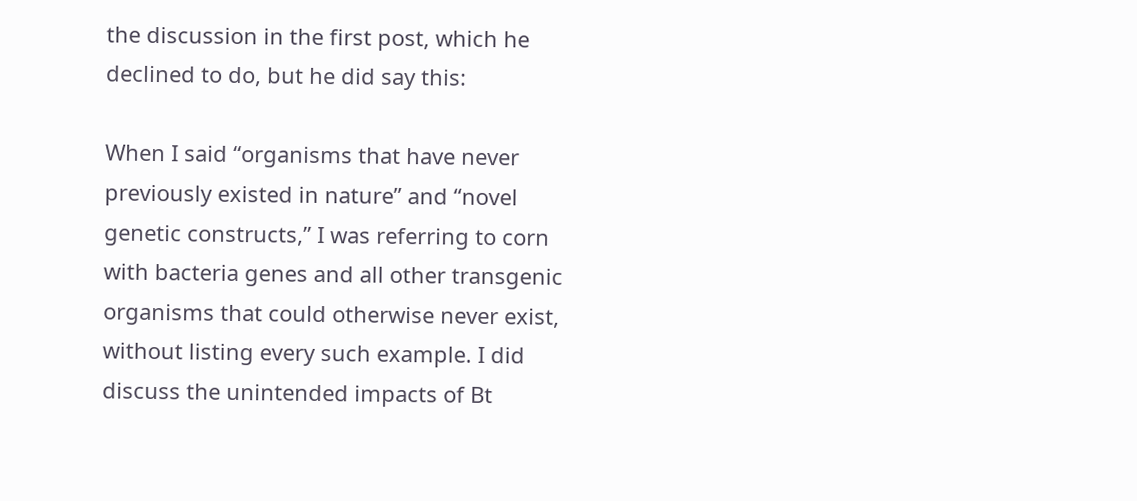the discussion in the first post, which he declined to do, but he did say this:

When I said “organisms that have never previously existed in nature” and “novel genetic constructs,” I was referring to corn with bacteria genes and all other transgenic organisms that could otherwise never exist, without listing every such example. I did discuss the unintended impacts of Bt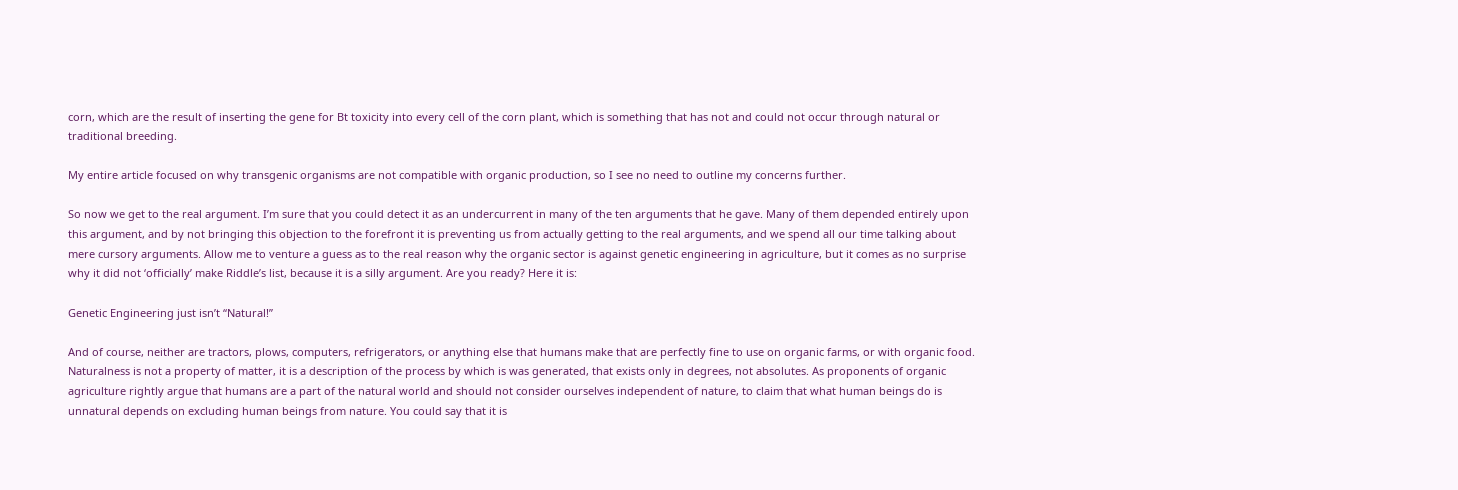corn, which are the result of inserting the gene for Bt toxicity into every cell of the corn plant, which is something that has not and could not occur through natural or traditional breeding.

My entire article focused on why transgenic organisms are not compatible with organic production, so I see no need to outline my concerns further.

So now we get to the real argument. I’m sure that you could detect it as an undercurrent in many of the ten arguments that he gave. Many of them depended entirely upon this argument, and by not bringing this objection to the forefront it is preventing us from actually getting to the real arguments, and we spend all our time talking about mere cursory arguments. Allow me to venture a guess as to the real reason why the organic sector is against genetic engineering in agriculture, but it comes as no surprise why it did not ‘officially’ make Riddle’s list, because it is a silly argument. Are you ready? Here it is:

Genetic Engineering just isn’t “Natural!”

And of course, neither are tractors, plows, computers, refrigerators, or anything else that humans make that are perfectly fine to use on organic farms, or with organic food. Naturalness is not a property of matter, it is a description of the process by which is was generated, that exists only in degrees, not absolutes. As proponents of organic agriculture rightly argue that humans are a part of the natural world and should not consider ourselves independent of nature, to claim that what human beings do is unnatural depends on excluding human beings from nature. You could say that it is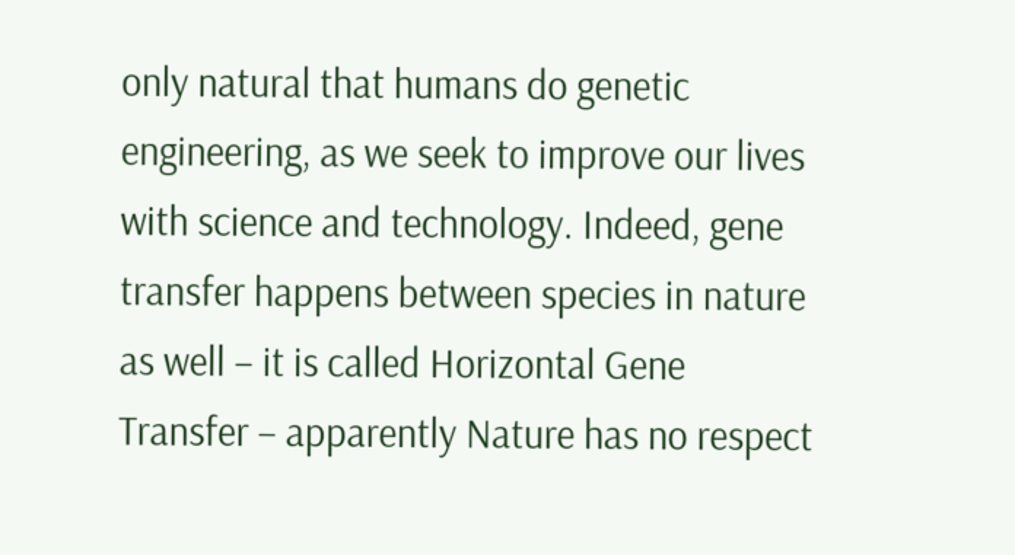only natural that humans do genetic engineering, as we seek to improve our lives with science and technology. Indeed, gene transfer happens between species in nature as well – it is called Horizontal Gene Transfer – apparently Nature has no respect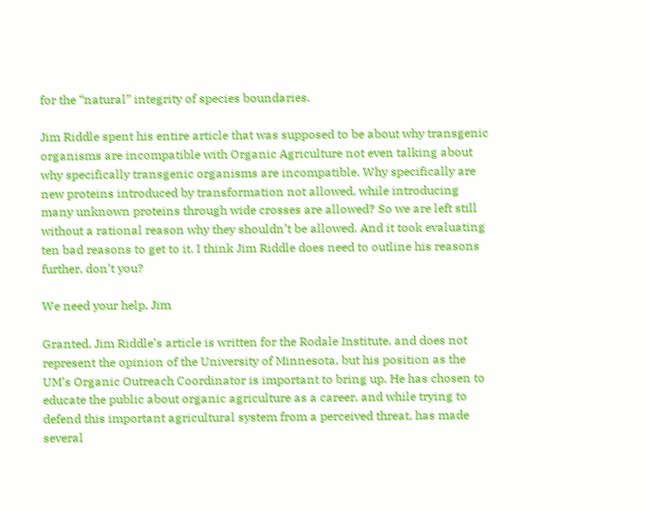for the “natural” integrity of species boundaries.

Jim Riddle spent his entire article that was supposed to be about why transgenic organisms are incompatible with Organic Agriculture not even talking about why specifically transgenic organisms are incompatible. Why specifically are new proteins introduced by transformation not allowed, while introducing many unknown proteins through wide crosses are allowed? So we are left still without a rational reason why they shouldn’t be allowed. And it took evaluating ten bad reasons to get to it. I think Jim Riddle does need to outline his reasons further, don’t you?

We need your help, Jim

Granted, Jim Riddle’s article is written for the Rodale Institute, and does not represent the opinion of the University of Minnesota, but his position as the UM’s Organic Outreach Coordinator is important to bring up. He has chosen to educate the public about organic agriculture as a career, and while trying to defend this important agricultural system from a perceived threat, has made several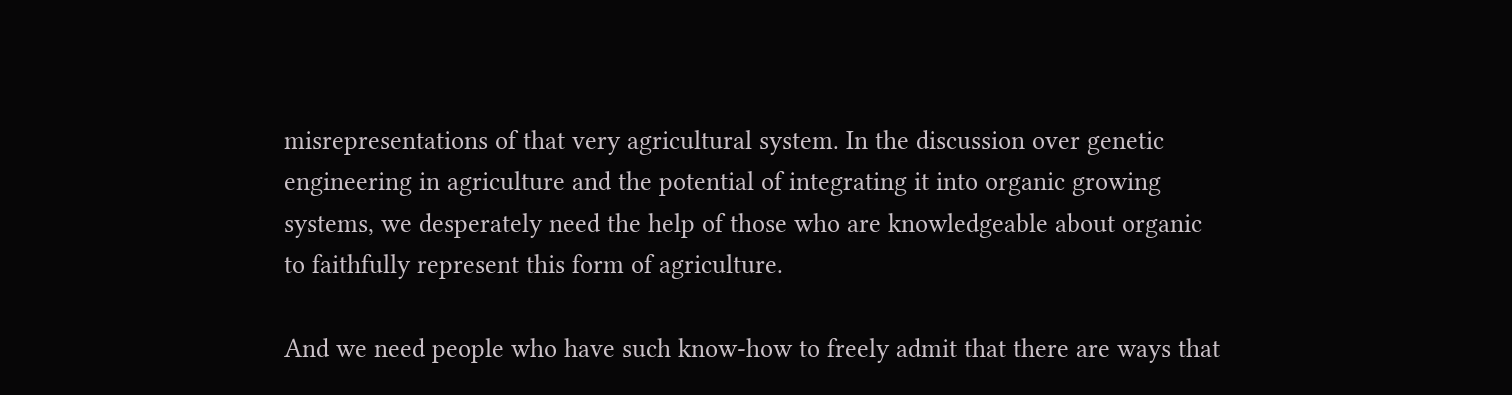misrepresentations of that very agricultural system. In the discussion over genetic engineering in agriculture and the potential of integrating it into organic growing systems, we desperately need the help of those who are knowledgeable about organic to faithfully represent this form of agriculture.

And we need people who have such know-how to freely admit that there are ways that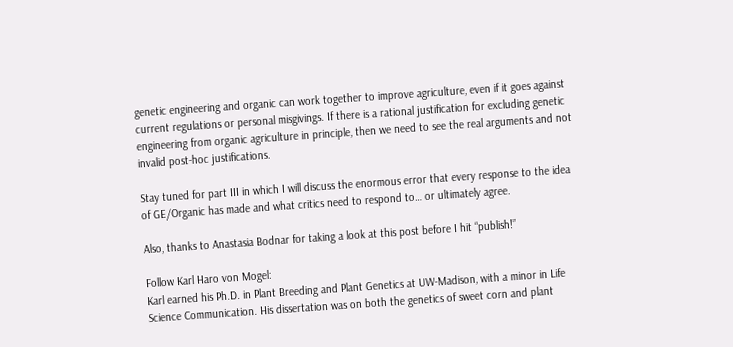genetic engineering and organic can work together to improve agriculture, even if it goes against current regulations or personal misgivings. If there is a rational justification for excluding genetic engineering from organic agriculture in principle, then we need to see the real arguments and not invalid post-hoc justifications.

Stay tuned for part III in which I will discuss the enormous error that every response to the idea of GE/Organic has made and what critics need to respond to… or ultimately agree.

Also, thanks to Anastasia Bodnar for taking a look at this post before I hit “publish!”

Follow Karl Haro von Mogel:
Karl earned his Ph.D. in Plant Breeding and Plant Genetics at UW-Madison, with a minor in Life Science Communication. His dissertation was on both the genetics of sweet corn and plant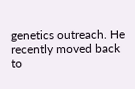genetics outreach. He recently moved back to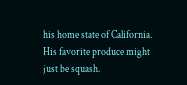his home state of California. His favorite produce might just be squash.